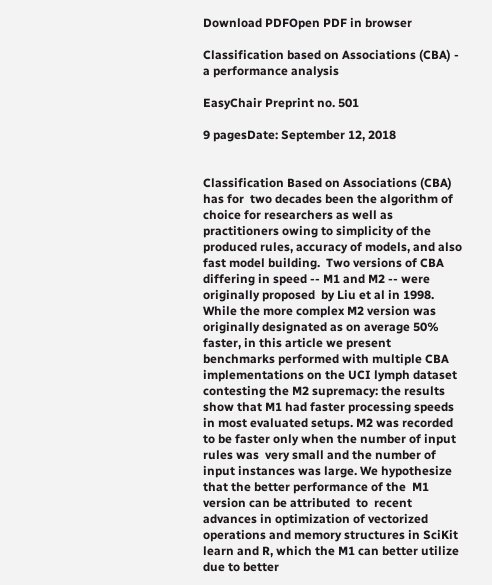Download PDFOpen PDF in browser

Classification based on Associations (CBA) - a performance analysis

EasyChair Preprint no. 501

9 pagesDate: September 12, 2018


Classification Based on Associations (CBA) has for  two decades been the algorithm of choice for researchers as well as  practitioners owing to simplicity of the produced rules, accuracy of models, and also fast model building.  Two versions of CBA differing in speed -- M1 and M2 -- were originally proposed  by Liu et al in 1998. While the more complex M2 version was originally designated as on average 50% faster, in this article we present benchmarks performed with multiple CBA implementations on the UCI lymph dataset contesting the M2 supremacy: the results show that M1 had faster processing speeds in most evaluated setups. M2 was recorded to be faster only when the number of input rules was  very small and the number of input instances was large. We hypothesize that the better performance of the  M1 version can be attributed  to  recent advances in optimization of vectorized operations and memory structures in SciKit learn and R, which the M1 can better utilize due to better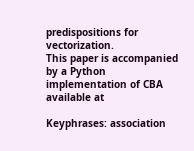predispositions for vectorization.
This paper is accompanied by a Python implementation of CBA available at

Keyphrases: association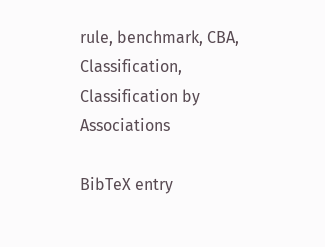rule, benchmark, CBA, Classification, Classification by Associations

BibTeX entry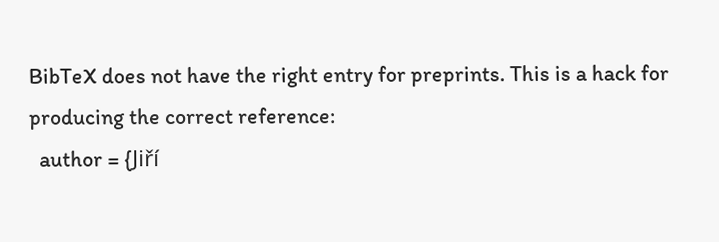BibTeX does not have the right entry for preprints. This is a hack for producing the correct reference:
  author = {Jiří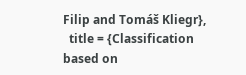Filip and Tomáš Kliegr},
  title = {Classification based on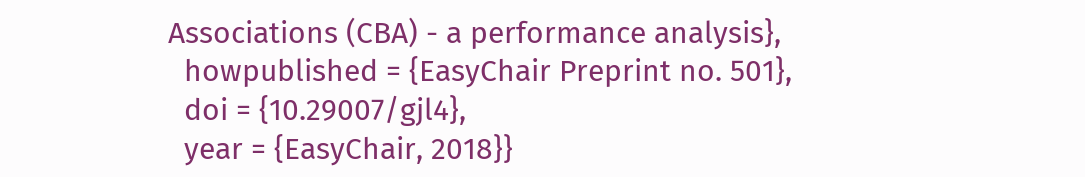Associations (CBA) - a performance analysis},
  howpublished = {EasyChair Preprint no. 501},
  doi = {10.29007/gjl4},
  year = {EasyChair, 2018}}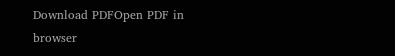Download PDFOpen PDF in browser